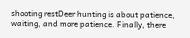shooting restDeer hunting is about patience, waiting, and more patience. Finally, there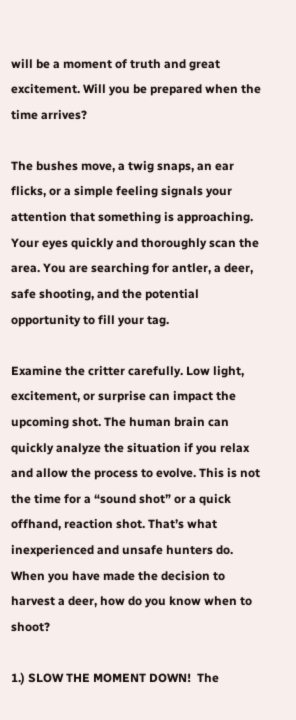will be a moment of truth and great excitement. Will you be prepared when the time arrives?

The bushes move, a twig snaps, an ear flicks, or a simple feeling signals your attention that something is approaching. Your eyes quickly and thoroughly scan the area. You are searching for antler, a deer, safe shooting, and the potential opportunity to fill your tag.

Examine the critter carefully. Low light, excitement, or surprise can impact the upcoming shot. The human brain can quickly analyze the situation if you relax and allow the process to evolve. This is not the time for a “sound shot” or a quick offhand, reaction shot. That’s what inexperienced and unsafe hunters do. When you have made the decision to harvest a deer, how do you know when to shoot?

1.) SLOW THE MOMENT DOWN!  The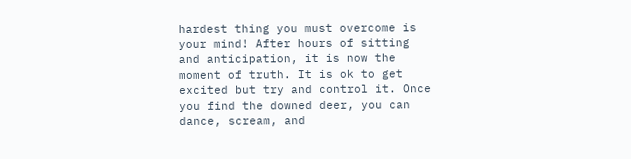hardest thing you must overcome is your mind! After hours of sitting and anticipation, it is now the moment of truth. It is ok to get excited but try and control it. Once you find the downed deer, you can dance, scream, and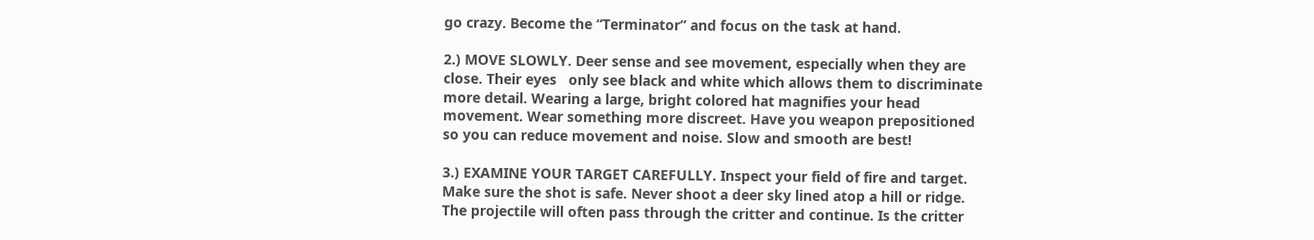go crazy. Become the “Terminator” and focus on the task at hand.

2.) MOVE SLOWLY. Deer sense and see movement, especially when they are close. Their eyes   only see black and white which allows them to discriminate more detail. Wearing a large, bright colored hat magnifies your head movement. Wear something more discreet. Have you weapon prepositioned so you can reduce movement and noise. Slow and smooth are best!

3.) EXAMINE YOUR TARGET CAREFULLY. Inspect your field of fire and target. Make sure the shot is safe. Never shoot a deer sky lined atop a hill or ridge. The projectile will often pass through the critter and continue. Is the critter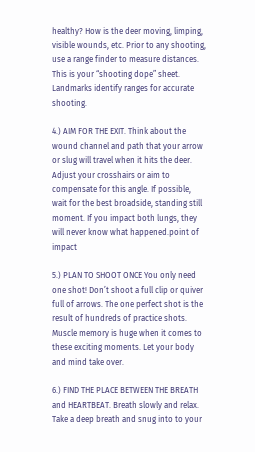healthy? How is the deer moving, limping, visible wounds, etc. Prior to any shooting, use a range finder to measure distances. This is your “shooting dope” sheet. Landmarks identify ranges for accurate shooting.

4.) AIM FOR THE EXIT. Think about the wound channel and path that your arrow or slug will travel when it hits the deer. Adjust your crosshairs or aim to compensate for this angle. If possible, wait for the best broadside, standing still moment. If you impact both lungs, they will never know what happened.point of impact

5.) PLAN TO SHOOT ONCE You only need one shot! Don’t shoot a full clip or quiver full of arrows. The one perfect shot is the result of hundreds of practice shots. Muscle memory is huge when it comes to these exciting moments. Let your body and mind take over.

6.) FIND THE PLACE BETWEEN THE BREATH and HEARTBEAT. Breath slowly and relax. Take a deep breath and snug into to your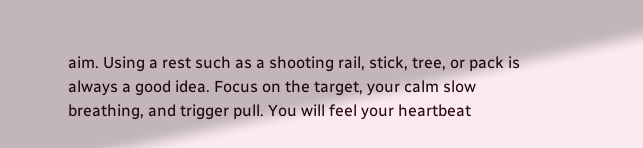aim. Using a rest such as a shooting rail, stick, tree, or pack is always a good idea. Focus on the target, your calm slow breathing, and trigger pull. You will feel your heartbeat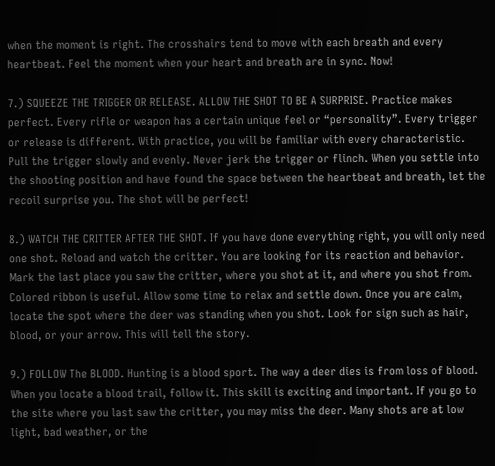when the moment is right. The crosshairs tend to move with each breath and every heartbeat. Feel the moment when your heart and breath are in sync. Now!

7.) SQUEEZE THE TRIGGER OR RELEASE. ALLOW THE SHOT TO BE A SURPRISE. Practice makes perfect. Every rifle or weapon has a certain unique feel or “personality”. Every trigger or release is different. With practice, you will be familiar with every characteristic. Pull the trigger slowly and evenly. Never jerk the trigger or flinch. When you settle into the shooting position and have found the space between the heartbeat and breath, let the recoil surprise you. The shot will be perfect!

8.) WATCH THE CRITTER AFTER THE SHOT. If you have done everything right, you will only need one shot. Reload and watch the critter. You are looking for its reaction and behavior. Mark the last place you saw the critter, where you shot at it, and where you shot from. Colored ribbon is useful. Allow some time to relax and settle down. Once you are calm, locate the spot where the deer was standing when you shot. Look for sign such as hair, blood, or your arrow. This will tell the story.

9.) FOLLOW The BLOOD. Hunting is a blood sport. The way a deer dies is from loss of blood. When you locate a blood trail, follow it. This skill is exciting and important. If you go to the site where you last saw the critter, you may miss the deer. Many shots are at low light, bad weather, or the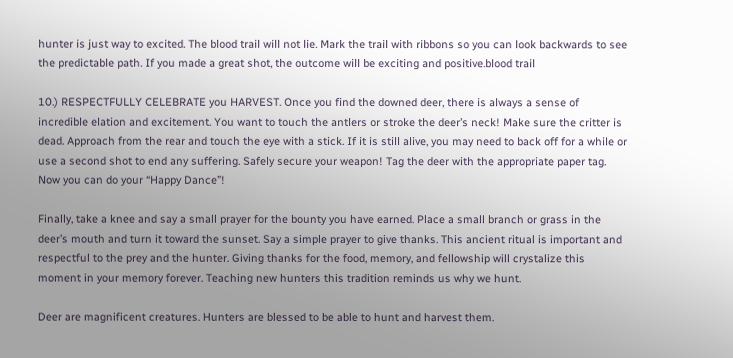hunter is just way to excited. The blood trail will not lie. Mark the trail with ribbons so you can look backwards to see the predictable path. If you made a great shot, the outcome will be exciting and positive.blood trail

10.) RESPECTFULLY CELEBRATE you HARVEST. Once you find the downed deer, there is always a sense of incredible elation and excitement. You want to touch the antlers or stroke the deer’s neck! Make sure the critter is dead. Approach from the rear and touch the eye with a stick. If it is still alive, you may need to back off for a while or use a second shot to end any suffering. Safely secure your weapon! Tag the deer with the appropriate paper tag. Now you can do your “Happy Dance”!

Finally, take a knee and say a small prayer for the bounty you have earned. Place a small branch or grass in the deer’s mouth and turn it toward the sunset. Say a simple prayer to give thanks. This ancient ritual is important and respectful to the prey and the hunter. Giving thanks for the food, memory, and fellowship will crystalize this moment in your memory forever. Teaching new hunters this tradition reminds us why we hunt.

Deer are magnificent creatures. Hunters are blessed to be able to hunt and harvest them.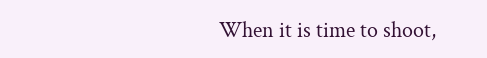When it is time to shoot,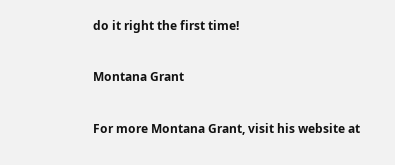do it right the first time!

Montana Grant

For more Montana Grant, visit his website at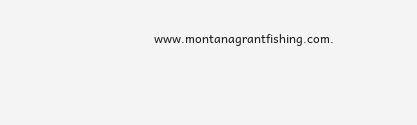www.montanagrantfishing.com.